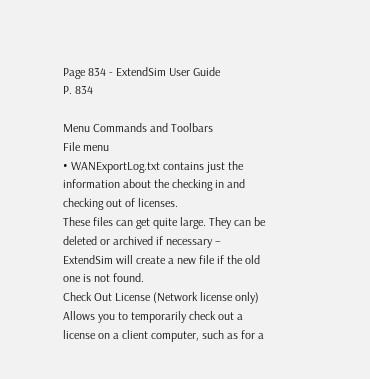Page 834 - ExtendSim User Guide
P. 834

Menu Commands and Toolbars
File menu
• WANExportLog.txt contains just the information about the checking in and checking out of licenses.
These files can get quite large. They can be deleted or archived if necessary – ExtendSim will create a new file if the old one is not found.
Check Out License (Network license only)
Allows you to temporarily check out a license on a client computer, such as for a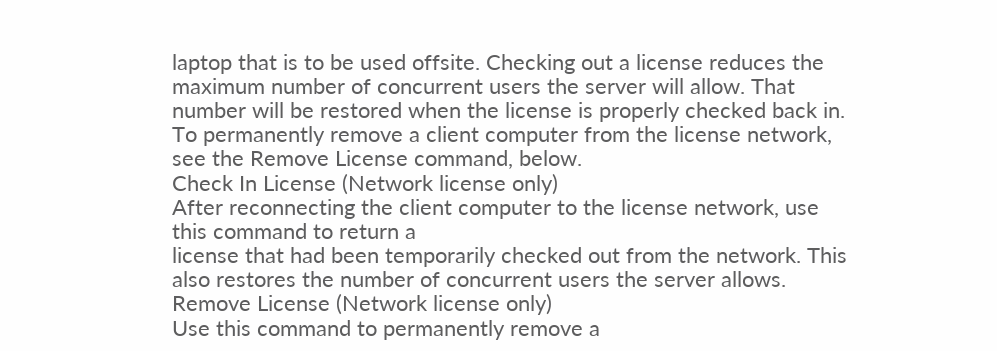laptop that is to be used offsite. Checking out a license reduces the maximum number of concurrent users the server will allow. That number will be restored when the license is properly checked back in.
To permanently remove a client computer from the license network, see the Remove License command, below.
Check In License (Network license only)
After reconnecting the client computer to the license network, use this command to return a
license that had been temporarily checked out from the network. This also restores the number of concurrent users the server allows.
Remove License (Network license only)
Use this command to permanently remove a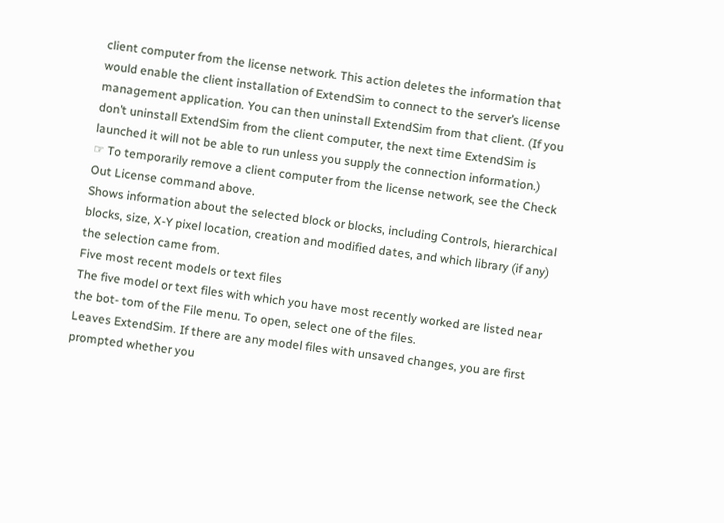client computer from the license network. This action deletes the information that would enable the client installation of ExtendSim to connect to the server’s license management application. You can then uninstall ExtendSim from that client. (If you don’t uninstall ExtendSim from the client computer, the next time ExtendSim is launched it will not be able to run unless you supply the connection information.)
☞ To temporarily remove a client computer from the license network, see the Check Out License command above.
Shows information about the selected block or blocks, including Controls, hierarchical blocks, size, X-Y pixel location, creation and modified dates, and which library (if any) the selection came from.
Five most recent models or text files
The five model or text files with which you have most recently worked are listed near the bot- tom of the File menu. To open, select one of the files.
Leaves ExtendSim. If there are any model files with unsaved changes, you are first prompted whether you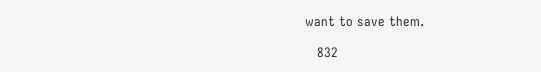want to save them.

   832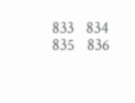833   834   835   836